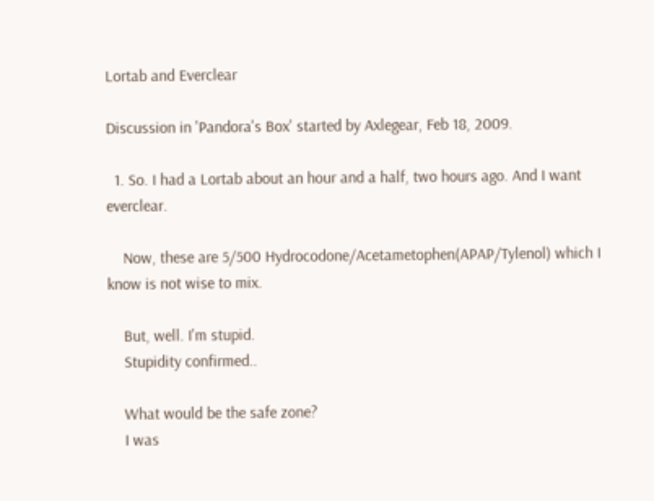Lortab and Everclear

Discussion in 'Pandora's Box' started by Axlegear, Feb 18, 2009.

  1. So. I had a Lortab about an hour and a half, two hours ago. And I want everclear.

    Now, these are 5/500 Hydrocodone/Acetametophen(APAP/Tylenol) which I know is not wise to mix.

    But, well. I'm stupid.
    Stupidity confirmed..

    What would be the safe zone?
    I was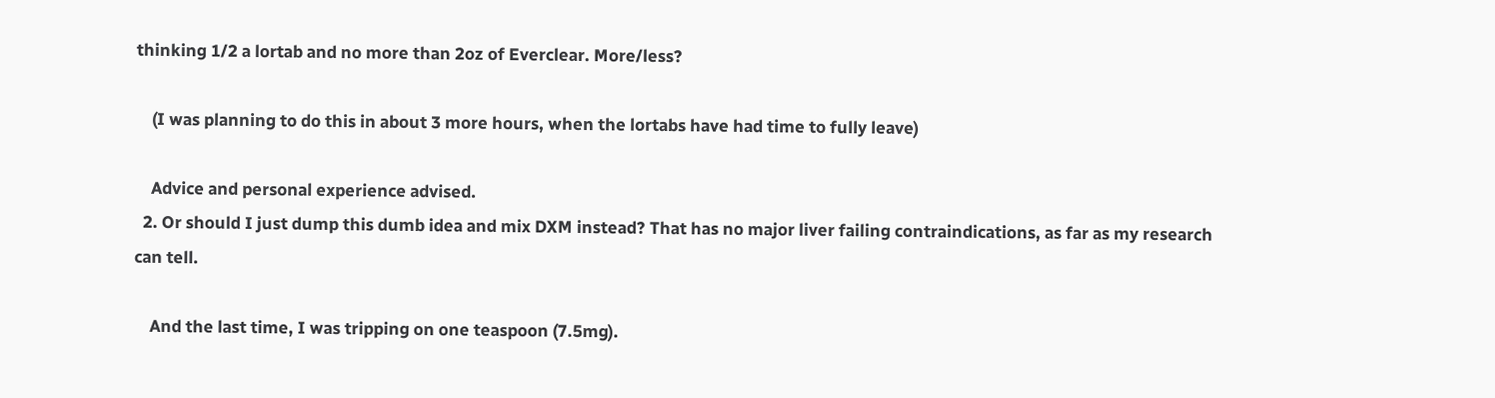thinking 1/2 a lortab and no more than 2oz of Everclear. More/less?

    (I was planning to do this in about 3 more hours, when the lortabs have had time to fully leave)

    Advice and personal experience advised.
  2. Or should I just dump this dumb idea and mix DXM instead? That has no major liver failing contraindications, as far as my research can tell.

    And the last time, I was tripping on one teaspoon (7.5mg).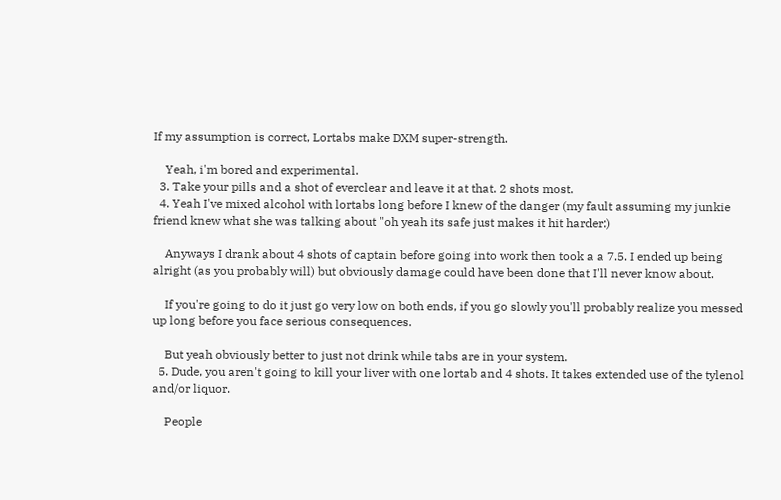If my assumption is correct, Lortabs make DXM super-strength.

    Yeah, i'm bored and experimental.
  3. Take your pills and a shot of everclear and leave it at that. 2 shots most.
  4. Yeah I've mixed alcohol with lortabs long before I knew of the danger (my fault assuming my junkie friend knew what she was talking about "oh yeah its safe just makes it hit harder:)

    Anyways I drank about 4 shots of captain before going into work then took a a 7.5. I ended up being alright (as you probably will) but obviously damage could have been done that I'll never know about.

    If you're going to do it just go very low on both ends, if you go slowly you'll probably realize you messed up long before you face serious consequences.

    But yeah obviously better to just not drink while tabs are in your system.
  5. Dude, you aren't going to kill your liver with one lortab and 4 shots. It takes extended use of the tylenol and/or liquor.

    People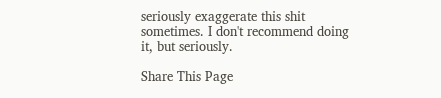seriously exaggerate this shit sometimes. I don't recommend doing it, but seriously.

Share This Page